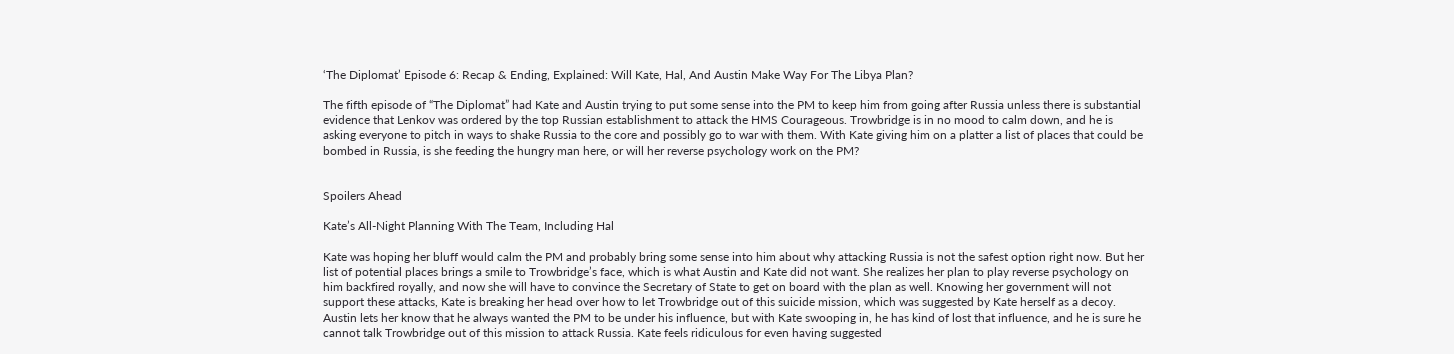‘The Diplomat’ Episode 6: Recap & Ending, Explained: Will Kate, Hal, And Austin Make Way For The Libya Plan?

The fifth episode of “The Diplomat” had Kate and Austin trying to put some sense into the PM to keep him from going after Russia unless there is substantial evidence that Lenkov was ordered by the top Russian establishment to attack the HMS Courageous. Trowbridge is in no mood to calm down, and he is asking everyone to pitch in ways to shake Russia to the core and possibly go to war with them. With Kate giving him on a platter a list of places that could be bombed in Russia, is she feeding the hungry man here, or will her reverse psychology work on the PM?


Spoilers Ahead

Kate’s All-Night Planning With The Team, Including Hal

Kate was hoping her bluff would calm the PM and probably bring some sense into him about why attacking Russia is not the safest option right now. But her list of potential places brings a smile to Trowbridge’s face, which is what Austin and Kate did not want. She realizes her plan to play reverse psychology on him backfired royally, and now she will have to convince the Secretary of State to get on board with the plan as well. Knowing her government will not support these attacks, Kate is breaking her head over how to let Trowbridge out of this suicide mission, which was suggested by Kate herself as a decoy. Austin lets her know that he always wanted the PM to be under his influence, but with Kate swooping in, he has kind of lost that influence, and he is sure he cannot talk Trowbridge out of this mission to attack Russia. Kate feels ridiculous for even having suggested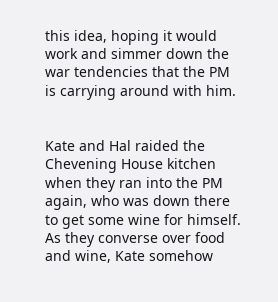this idea, hoping it would work and simmer down the war tendencies that the PM is carrying around with him.


Kate and Hal raided the Chevening House kitchen when they ran into the PM again, who was down there to get some wine for himself. As they converse over food and wine, Kate somehow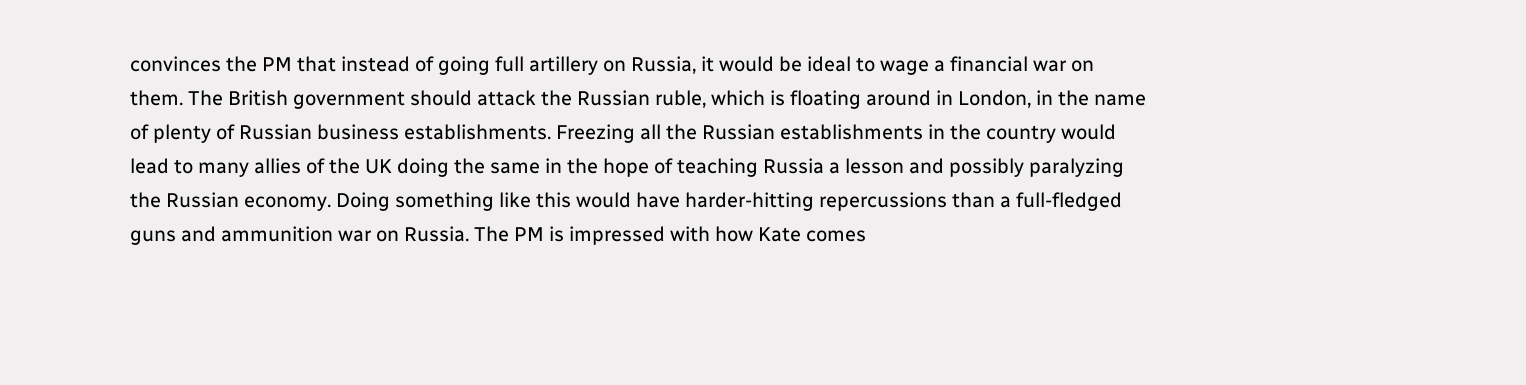convinces the PM that instead of going full artillery on Russia, it would be ideal to wage a financial war on them. The British government should attack the Russian ruble, which is floating around in London, in the name of plenty of Russian business establishments. Freezing all the Russian establishments in the country would lead to many allies of the UK doing the same in the hope of teaching Russia a lesson and possibly paralyzing the Russian economy. Doing something like this would have harder-hitting repercussions than a full-fledged guns and ammunition war on Russia. The PM is impressed with how Kate comes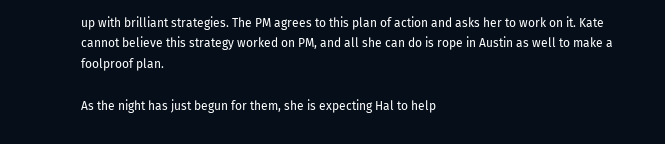up with brilliant strategies. The PM agrees to this plan of action and asks her to work on it. Kate cannot believe this strategy worked on PM, and all she can do is rope in Austin as well to make a foolproof plan.

As the night has just begun for them, she is expecting Hal to help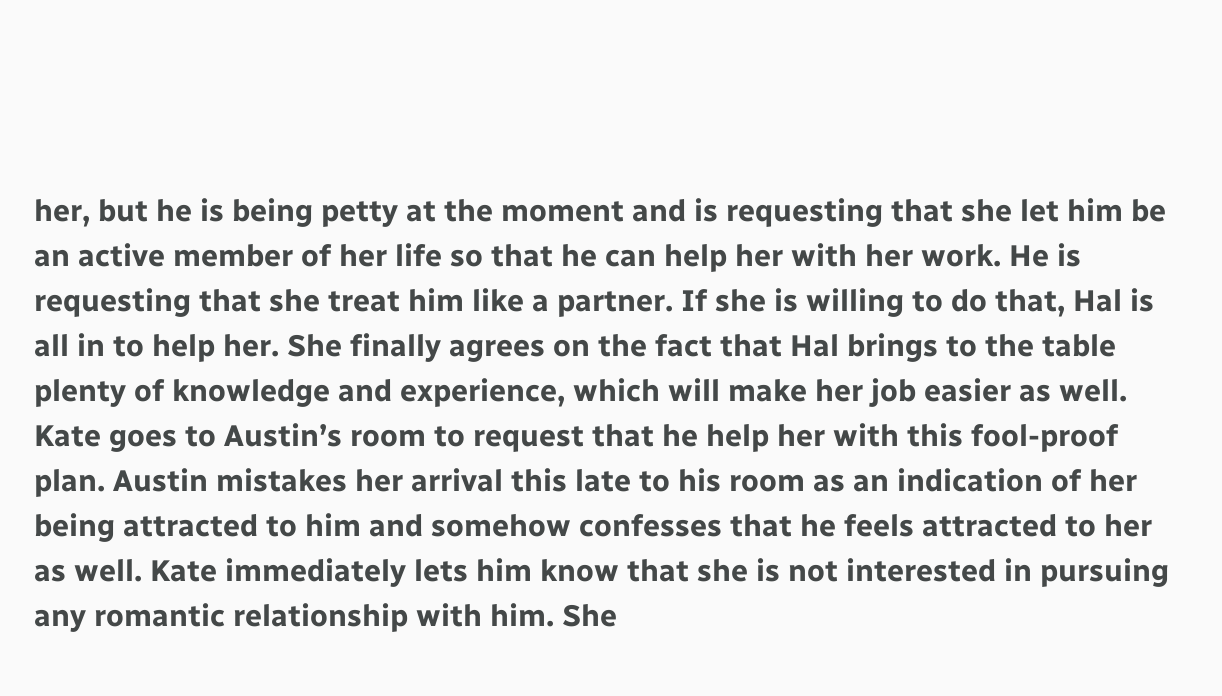her, but he is being petty at the moment and is requesting that she let him be an active member of her life so that he can help her with her work. He is requesting that she treat him like a partner. If she is willing to do that, Hal is all in to help her. She finally agrees on the fact that Hal brings to the table plenty of knowledge and experience, which will make her job easier as well. Kate goes to Austin’s room to request that he help her with this fool-proof plan. Austin mistakes her arrival this late to his room as an indication of her being attracted to him and somehow confesses that he feels attracted to her as well. Kate immediately lets him know that she is not interested in pursuing any romantic relationship with him. She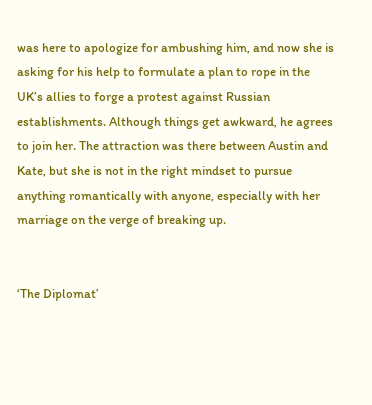was here to apologize for ambushing him, and now she is asking for his help to formulate a plan to rope in the UK’s allies to forge a protest against Russian establishments. Although things get awkward, he agrees to join her. The attraction was there between Austin and Kate, but she is not in the right mindset to pursue anything romantically with anyone, especially with her marriage on the verge of breaking up.


‘The Diplomat’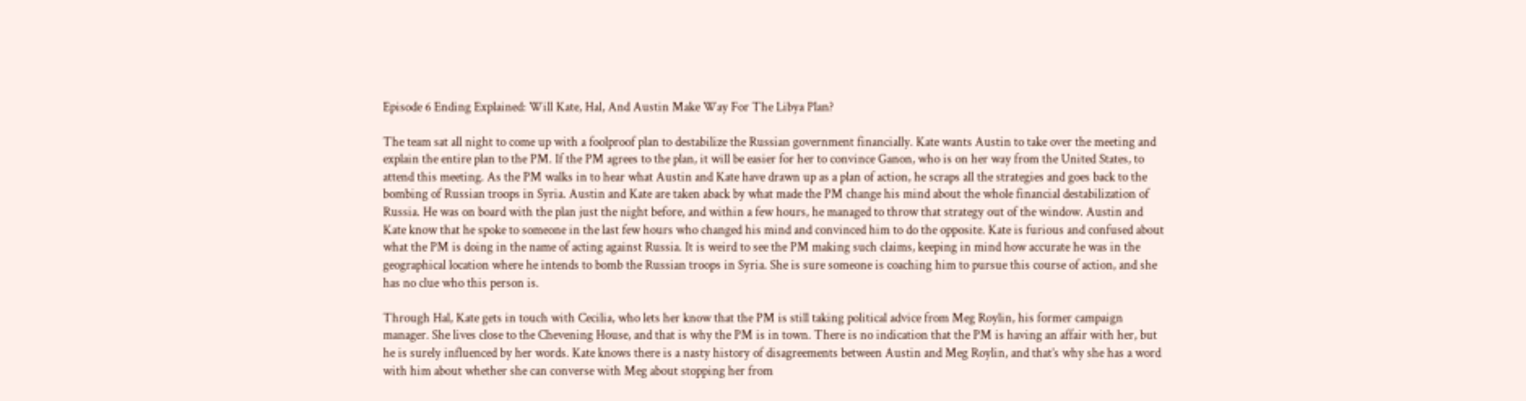Episode 6 Ending Explained: Will Kate, Hal, And Austin Make Way For The Libya Plan?

The team sat all night to come up with a foolproof plan to destabilize the Russian government financially. Kate wants Austin to take over the meeting and explain the entire plan to the PM. If the PM agrees to the plan, it will be easier for her to convince Ganon, who is on her way from the United States, to attend this meeting. As the PM walks in to hear what Austin and Kate have drawn up as a plan of action, he scraps all the strategies and goes back to the bombing of Russian troops in Syria. Austin and Kate are taken aback by what made the PM change his mind about the whole financial destabilization of Russia. He was on board with the plan just the night before, and within a few hours, he managed to throw that strategy out of the window. Austin and Kate know that he spoke to someone in the last few hours who changed his mind and convinced him to do the opposite. Kate is furious and confused about what the PM is doing in the name of acting against Russia. It is weird to see the PM making such claims, keeping in mind how accurate he was in the geographical location where he intends to bomb the Russian troops in Syria. She is sure someone is coaching him to pursue this course of action, and she has no clue who this person is.

Through Hal, Kate gets in touch with Cecilia, who lets her know that the PM is still taking political advice from Meg Roylin, his former campaign manager. She lives close to the Chevening House, and that is why the PM is in town. There is no indication that the PM is having an affair with her, but he is surely influenced by her words. Kate knows there is a nasty history of disagreements between Austin and Meg Roylin, and that’s why she has a word with him about whether she can converse with Meg about stopping her from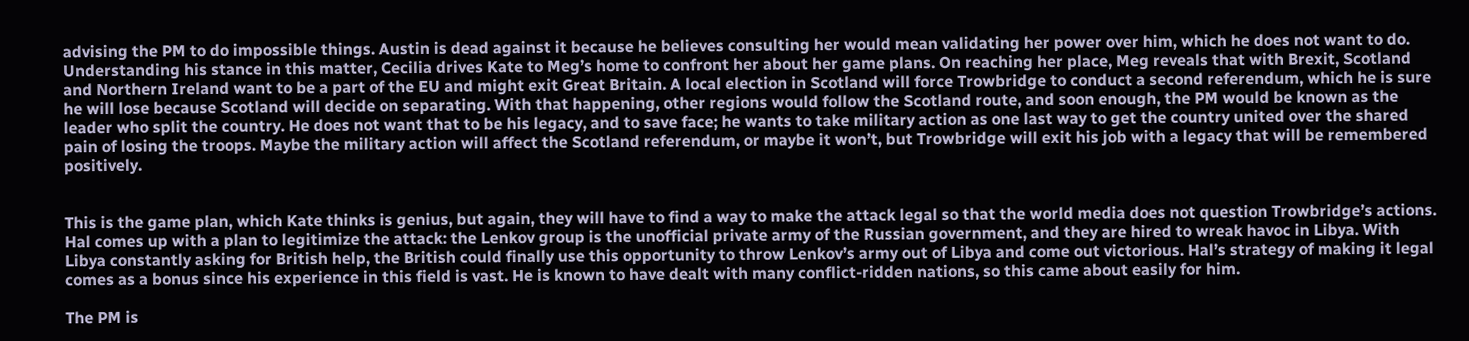advising the PM to do impossible things. Austin is dead against it because he believes consulting her would mean validating her power over him, which he does not want to do. Understanding his stance in this matter, Cecilia drives Kate to Meg’s home to confront her about her game plans. On reaching her place, Meg reveals that with Brexit, Scotland and Northern Ireland want to be a part of the EU and might exit Great Britain. A local election in Scotland will force Trowbridge to conduct a second referendum, which he is sure he will lose because Scotland will decide on separating. With that happening, other regions would follow the Scotland route, and soon enough, the PM would be known as the leader who split the country. He does not want that to be his legacy, and to save face; he wants to take military action as one last way to get the country united over the shared pain of losing the troops. Maybe the military action will affect the Scotland referendum, or maybe it won’t, but Trowbridge will exit his job with a legacy that will be remembered positively.


This is the game plan, which Kate thinks is genius, but again, they will have to find a way to make the attack legal so that the world media does not question Trowbridge’s actions. Hal comes up with a plan to legitimize the attack: the Lenkov group is the unofficial private army of the Russian government, and they are hired to wreak havoc in Libya. With Libya constantly asking for British help, the British could finally use this opportunity to throw Lenkov’s army out of Libya and come out victorious. Hal’s strategy of making it legal comes as a bonus since his experience in this field is vast. He is known to have dealt with many conflict-ridden nations, so this came about easily for him.

The PM is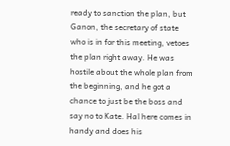ready to sanction the plan, but Ganon, the secretary of state who is in for this meeting, vetoes the plan right away. He was hostile about the whole plan from the beginning, and he got a chance to just be the boss and say no to Kate. Hal here comes in handy and does his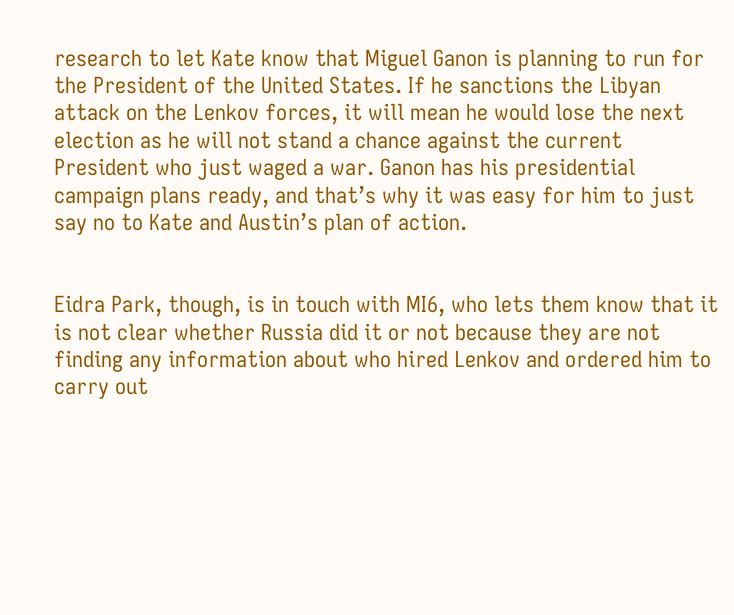research to let Kate know that Miguel Ganon is planning to run for the President of the United States. If he sanctions the Libyan attack on the Lenkov forces, it will mean he would lose the next election as he will not stand a chance against the current President who just waged a war. Ganon has his presidential campaign plans ready, and that’s why it was easy for him to just say no to Kate and Austin’s plan of action.


Eidra Park, though, is in touch with MI6, who lets them know that it is not clear whether Russia did it or not because they are not finding any information about who hired Lenkov and ordered him to carry out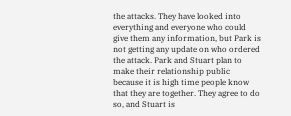the attacks. They have looked into everything and everyone who could give them any information, but Park is not getting any update on who ordered the attack. Park and Stuart plan to make their relationship public because it is high time people know that they are together. They agree to do so, and Stuart is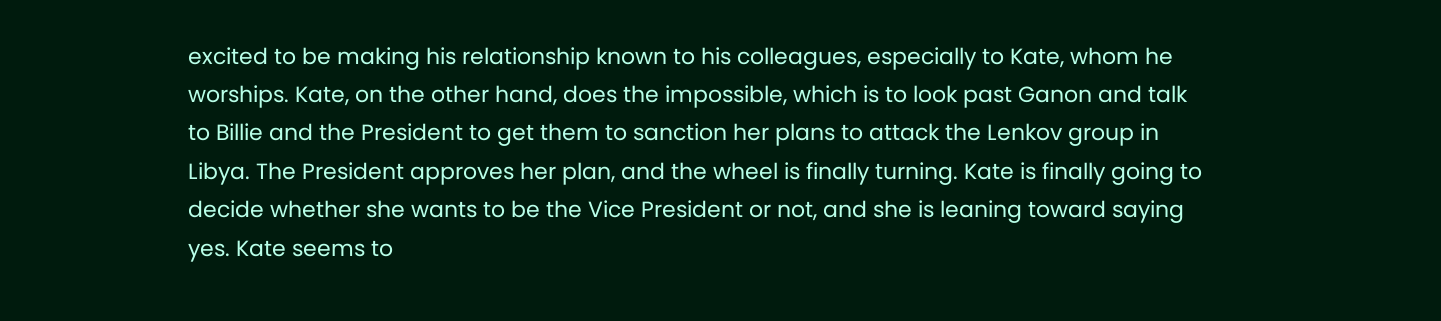excited to be making his relationship known to his colleagues, especially to Kate, whom he worships. Kate, on the other hand, does the impossible, which is to look past Ganon and talk to Billie and the President to get them to sanction her plans to attack the Lenkov group in Libya. The President approves her plan, and the wheel is finally turning. Kate is finally going to decide whether she wants to be the Vice President or not, and she is leaning toward saying yes. Kate seems to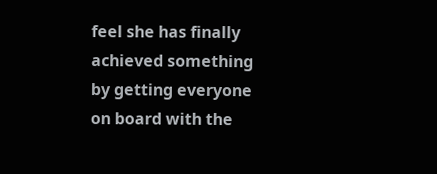feel she has finally achieved something by getting everyone on board with the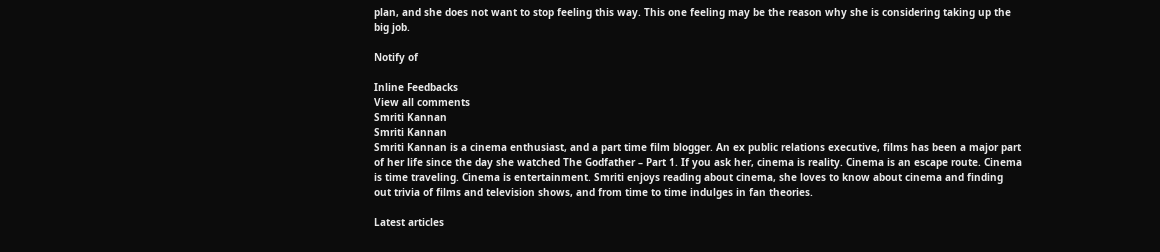plan, and she does not want to stop feeling this way. This one feeling may be the reason why she is considering taking up the big job.

Notify of

Inline Feedbacks
View all comments
Smriti Kannan
Smriti Kannan
Smriti Kannan is a cinema enthusiast, and a part time film blogger. An ex public relations executive, films has been a major part of her life since the day she watched The Godfather – Part 1. If you ask her, cinema is reality. Cinema is an escape route. Cinema is time traveling. Cinema is entertainment. Smriti enjoys reading about cinema, she loves to know about cinema and finding out trivia of films and television shows, and from time to time indulges in fan theories.

Latest articles